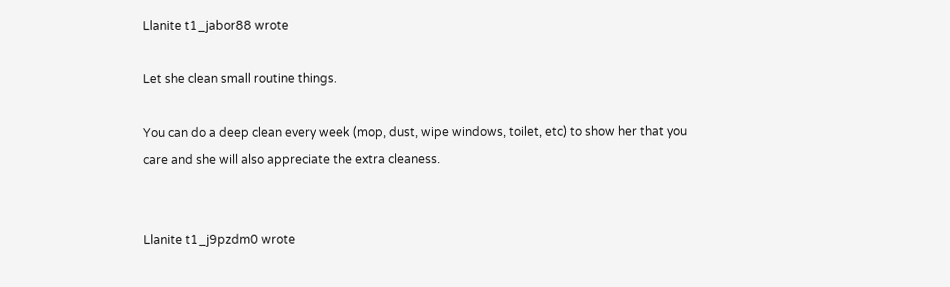Llanite t1_jabor88 wrote

Let she clean small routine things.

You can do a deep clean every week (mop, dust, wipe windows, toilet, etc) to show her that you care and she will also appreciate the extra cleaness.


Llanite t1_j9pzdm0 wrote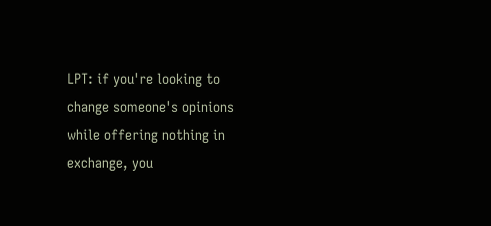LPT: if you're looking to change someone's opinions while offering nothing in exchange, you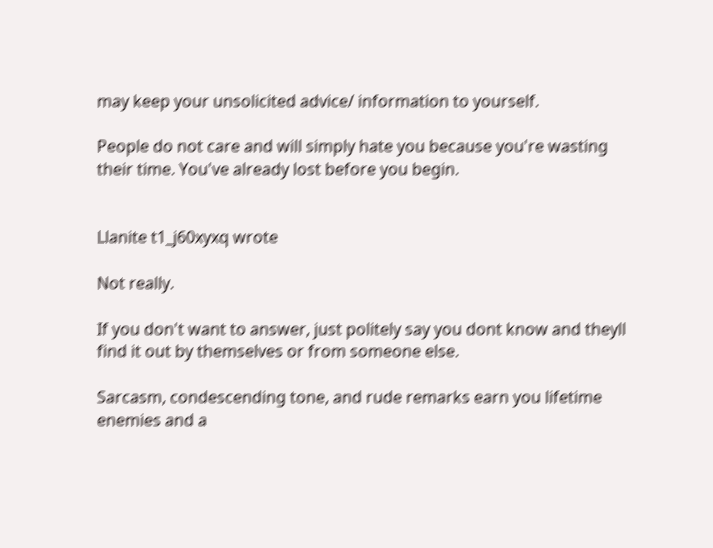may keep your unsolicited advice/ information to yourself.

People do not care and will simply hate you because you're wasting their time. You've already lost before you begin.


Llanite t1_j60xyxq wrote

Not really.

If you don't want to answer, just politely say you dont know and theyll find it out by themselves or from someone else.

Sarcasm, condescending tone, and rude remarks earn you lifetime enemies and a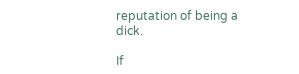reputation of being a dick.

If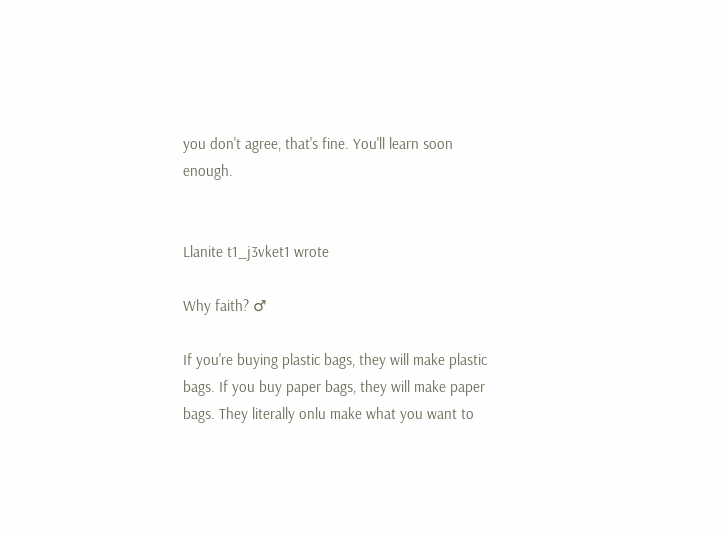you don't agree, that's fine. You'll learn soon enough.


Llanite t1_j3vket1 wrote

Why faith? ♂

If you're buying plastic bags, they will make plastic bags. If you buy paper bags, they will make paper bags. They literally onlu make what you want to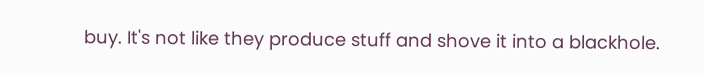buy. It's not like they produce stuff and shove it into a blackhole.